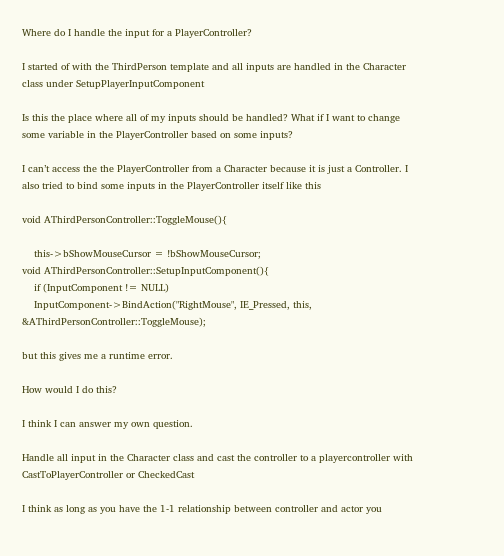Where do I handle the input for a PlayerController?

I started of with the ThirdPerson template and all inputs are handled in the Character class under SetupPlayerInputComponent

Is this the place where all of my inputs should be handled? What if I want to change some variable in the PlayerController based on some inputs?

I can’t access the the PlayerController from a Character because it is just a Controller. I also tried to bind some inputs in the PlayerController itself like this

void AThirdPersonController::ToggleMouse(){

    this->bShowMouseCursor = !bShowMouseCursor;
void AThirdPersonController::SetupInputComponent(){
    if (InputComponent != NULL)
    InputComponent->BindAction("RightMouse", IE_Pressed, this, &AThirdPersonController::ToggleMouse);

but this gives me a runtime error.

How would I do this?

I think I can answer my own question.

Handle all input in the Character class and cast the controller to a playercontroller with CastToPlayerController or CheckedCast

I think as long as you have the 1-1 relationship between controller and actor you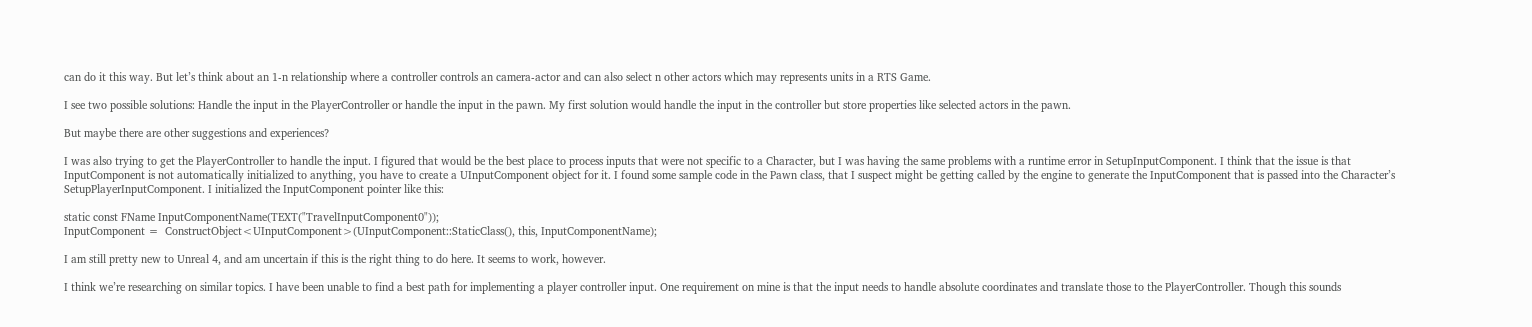can do it this way. But let’s think about an 1-n relationship where a controller controls an camera-actor and can also select n other actors which may represents units in a RTS Game.

I see two possible solutions: Handle the input in the PlayerController or handle the input in the pawn. My first solution would handle the input in the controller but store properties like selected actors in the pawn.

But maybe there are other suggestions and experiences?

I was also trying to get the PlayerController to handle the input. I figured that would be the best place to process inputs that were not specific to a Character, but I was having the same problems with a runtime error in SetupInputComponent. I think that the issue is that InputComponent is not automatically initialized to anything, you have to create a UInputComponent object for it. I found some sample code in the Pawn class, that I suspect might be getting called by the engine to generate the InputComponent that is passed into the Character’s SetupPlayerInputComponent. I initialized the InputComponent pointer like this:

static const FName InputComponentName(TEXT("TravelInputComponent0"));
InputComponent =  ConstructObject<UInputComponent>(UInputComponent::StaticClass(), this, InputComponentName);

I am still pretty new to Unreal 4, and am uncertain if this is the right thing to do here. It seems to work, however.

I think we’re researching on similar topics. I have been unable to find a best path for implementing a player controller input. One requirement on mine is that the input needs to handle absolute coordinates and translate those to the PlayerController. Though this sounds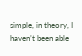simple, in theory, I haven’t been able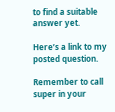to find a suitable answer yet.

Here’s a link to my posted question.

Remember to call super in your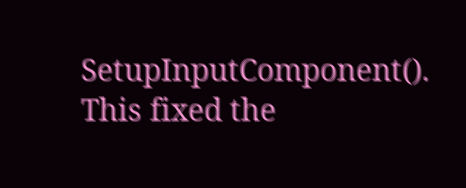SetupInputComponent(). This fixed the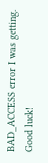BAD_ACCESS error I was getting. Good luck!